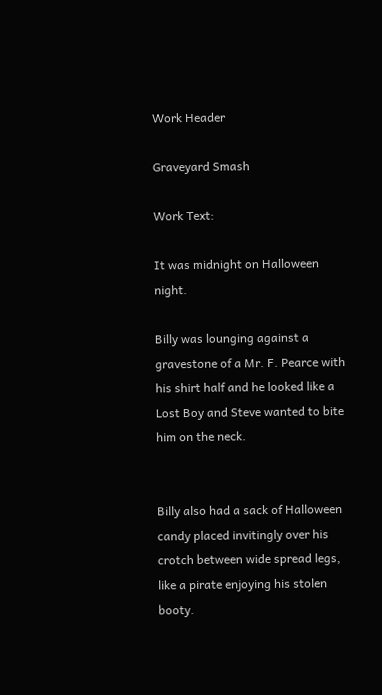Work Header

Graveyard Smash

Work Text:

It was midnight on Halloween night.

Billy was lounging against a gravestone of a Mr. F. Pearce with his shirt half and he looked like a Lost Boy and Steve wanted to bite him on the neck.


Billy also had a sack of Halloween candy placed invitingly over his crotch between wide spread legs, like a pirate enjoying his stolen booty.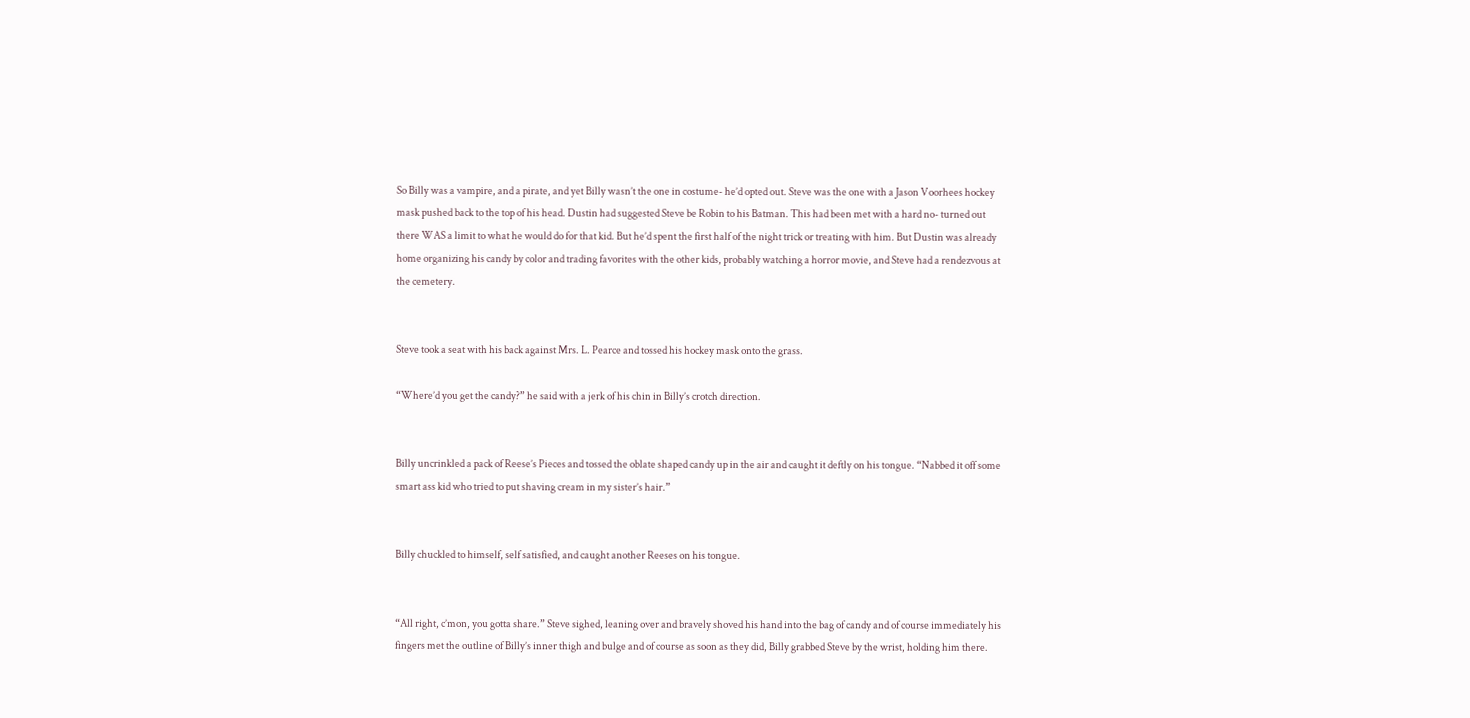So Billy was a vampire, and a pirate, and yet Billy wasn’t the one in costume- he’d opted out. Steve was the one with a Jason Voorhees hockey mask pushed back to the top of his head. Dustin had suggested Steve be Robin to his Batman. This had been met with a hard no- turned out there WAS a limit to what he would do for that kid. But he’d spent the first half of the night trick or treating with him. But Dustin was already home organizing his candy by color and trading favorites with the other kids, probably watching a horror movie, and Steve had a rendezvous at the cemetery.


Steve took a seat with his back against Mrs. L. Pearce and tossed his hockey mask onto the grass.

“Where’d you get the candy?” he said with a jerk of his chin in Billy’s crotch direction.


Billy uncrinkled a pack of Reese’s Pieces and tossed the oblate shaped candy up in the air and caught it deftly on his tongue. “Nabbed it off some smart ass kid who tried to put shaving cream in my sister’s hair.”


Billy chuckled to himself, self satisfied, and caught another Reeses on his tongue.


“All right, c’mon, you gotta share.” Steve sighed, leaning over and bravely shoved his hand into the bag of candy and of course immediately his fingers met the outline of Billy’s inner thigh and bulge and of course as soon as they did, Billy grabbed Steve by the wrist, holding him there.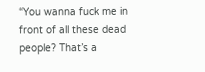“You wanna fuck me in front of all these dead people? That’s a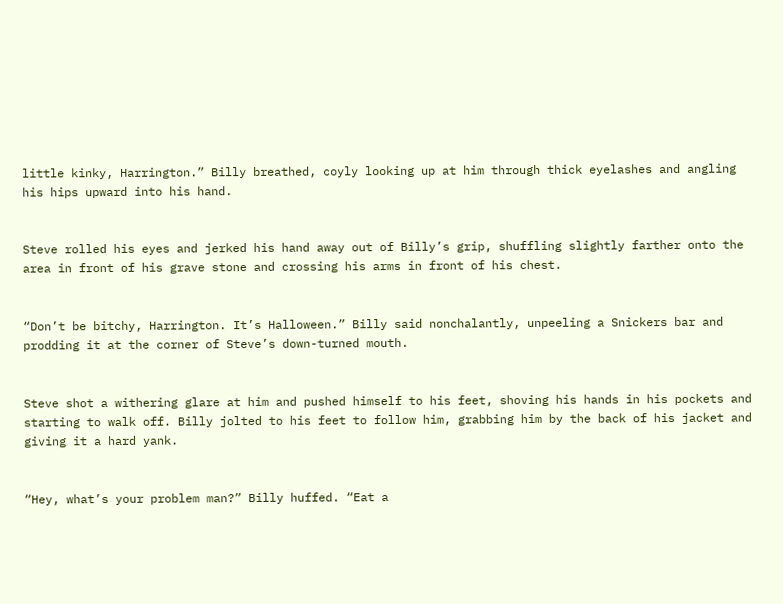little kinky, Harrington.” Billy breathed, coyly looking up at him through thick eyelashes and angling his hips upward into his hand.


Steve rolled his eyes and jerked his hand away out of Billy’s grip, shuffling slightly farther onto the area in front of his grave stone and crossing his arms in front of his chest.


“Don’t be bitchy, Harrington. It’s Halloween.” Billy said nonchalantly, unpeeling a Snickers bar and prodding it at the corner of Steve’s down-turned mouth.


Steve shot a withering glare at him and pushed himself to his feet, shoving his hands in his pockets and starting to walk off. Billy jolted to his feet to follow him, grabbing him by the back of his jacket and giving it a hard yank.


“Hey, what’s your problem man?” Billy huffed. “Eat a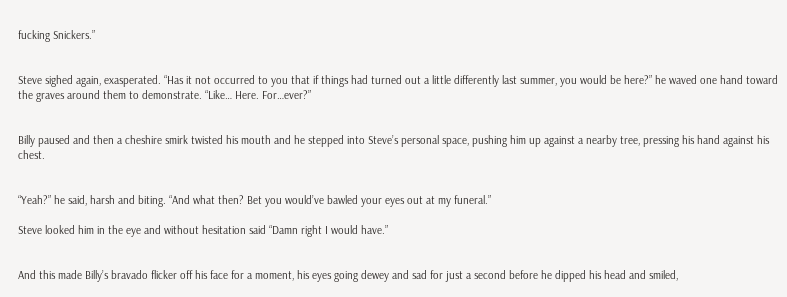fucking Snickers.”


Steve sighed again, exasperated. “Has it not occurred to you that if things had turned out a little differently last summer, you would be here?” he waved one hand toward the graves around them to demonstrate. “Like… Here. For…ever?”


Billy paused and then a cheshire smirk twisted his mouth and he stepped into Steve’s personal space, pushing him up against a nearby tree, pressing his hand against his chest.


“Yeah?” he said, harsh and biting. “And what then? Bet you would’ve bawled your eyes out at my funeral.”

Steve looked him in the eye and without hesitation said “Damn right I would have.”


And this made Billy’s bravado flicker off his face for a moment, his eyes going dewey and sad for just a second before he dipped his head and smiled,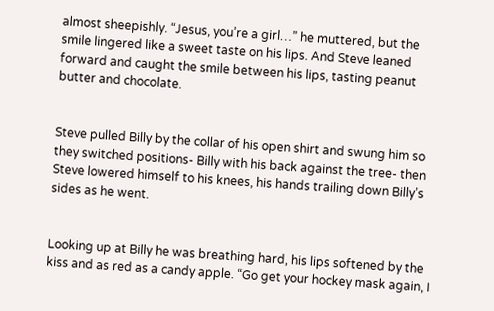almost sheepishly. “Jesus, you’re a girl…” he muttered, but the smile lingered like a sweet taste on his lips. And Steve leaned forward and caught the smile between his lips, tasting peanut butter and chocolate.


Steve pulled Billy by the collar of his open shirt and swung him so they switched positions- Billy with his back against the tree- then Steve lowered himself to his knees, his hands trailing down Billy’s sides as he went.


Looking up at Billy he was breathing hard, his lips softened by the kiss and as red as a candy apple. “Go get your hockey mask again, I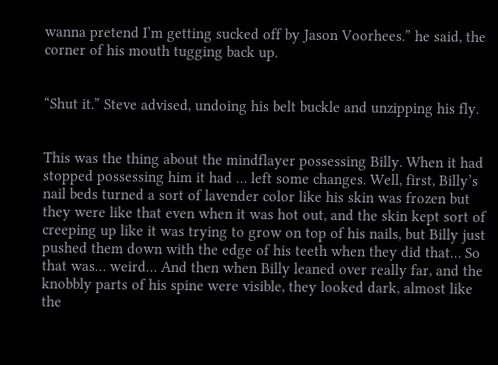wanna pretend I’m getting sucked off by Jason Voorhees.” he said, the corner of his mouth tugging back up.


“Shut it.” Steve advised, undoing his belt buckle and unzipping his fly.


This was the thing about the mindflayer possessing Billy. When it had stopped possessing him it had … left some changes. Well, first, Billy’s nail beds turned a sort of lavender color like his skin was frozen but they were like that even when it was hot out, and the skin kept sort of creeping up like it was trying to grow on top of his nails, but Billy just pushed them down with the edge of his teeth when they did that… So that was… weird… And then when Billy leaned over really far, and the knobbly parts of his spine were visible, they looked dark, almost like the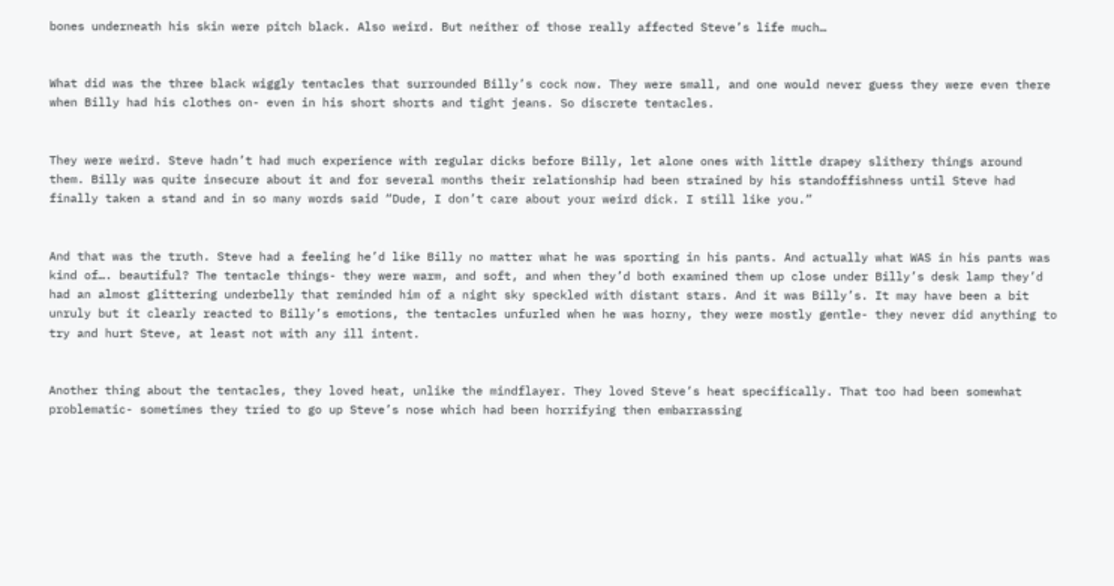bones underneath his skin were pitch black. Also weird. But neither of those really affected Steve’s life much…


What did was the three black wiggly tentacles that surrounded Billy’s cock now. They were small, and one would never guess they were even there when Billy had his clothes on- even in his short shorts and tight jeans. So discrete tentacles.


They were weird. Steve hadn’t had much experience with regular dicks before Billy, let alone ones with little drapey slithery things around them. Billy was quite insecure about it and for several months their relationship had been strained by his standoffishness until Steve had finally taken a stand and in so many words said “Dude, I don’t care about your weird dick. I still like you.”


And that was the truth. Steve had a feeling he’d like Billy no matter what he was sporting in his pants. And actually what WAS in his pants was kind of…. beautiful? The tentacle things- they were warm, and soft, and when they’d both examined them up close under Billy’s desk lamp they’d had an almost glittering underbelly that reminded him of a night sky speckled with distant stars. And it was Billy’s. It may have been a bit unruly but it clearly reacted to Billy’s emotions, the tentacles unfurled when he was horny, they were mostly gentle- they never did anything to try and hurt Steve, at least not with any ill intent.


Another thing about the tentacles, they loved heat, unlike the mindflayer. They loved Steve’s heat specifically. That too had been somewhat problematic- sometimes they tried to go up Steve’s nose which had been horrifying then embarrassing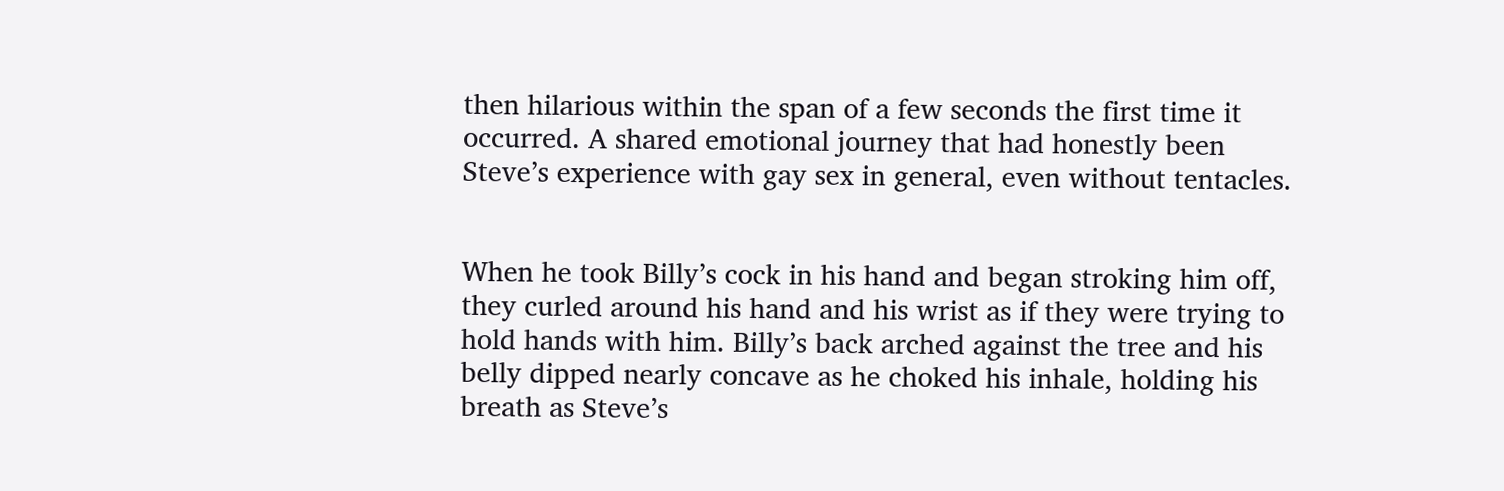then hilarious within the span of a few seconds the first time it occurred. A shared emotional journey that had honestly been Steve’s experience with gay sex in general, even without tentacles.


When he took Billy’s cock in his hand and began stroking him off, they curled around his hand and his wrist as if they were trying to hold hands with him. Billy’s back arched against the tree and his belly dipped nearly concave as he choked his inhale, holding his breath as Steve’s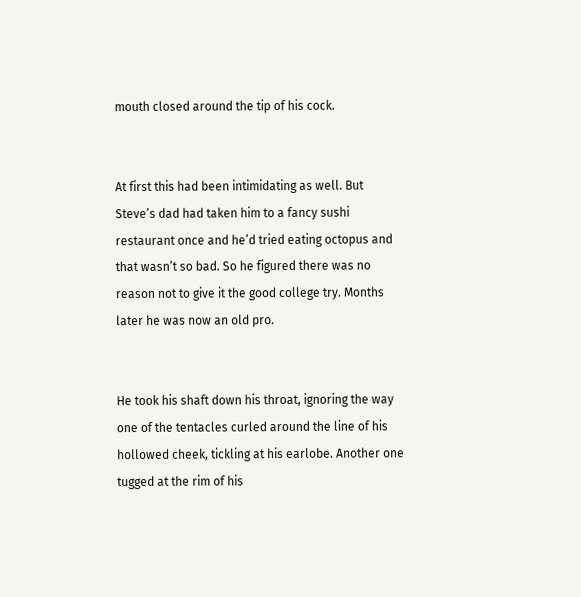mouth closed around the tip of his cock.


At first this had been intimidating as well. But Steve’s dad had taken him to a fancy sushi restaurant once and he’d tried eating octopus and that wasn’t so bad. So he figured there was no reason not to give it the good college try. Months later he was now an old pro.


He took his shaft down his throat, ignoring the way one of the tentacles curled around the line of his hollowed cheek, tickling at his earlobe. Another one tugged at the rim of his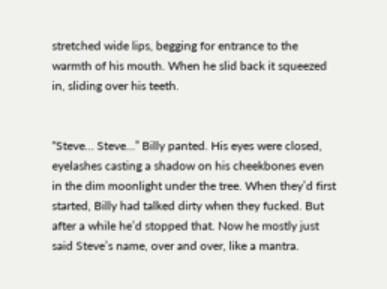stretched wide lips, begging for entrance to the warmth of his mouth. When he slid back it squeezed in, sliding over his teeth.


“Steve… Steve…” Billy panted. His eyes were closed, eyelashes casting a shadow on his cheekbones even in the dim moonlight under the tree. When they’d first started, Billy had talked dirty when they fucked. But after a while he’d stopped that. Now he mostly just said Steve’s name, over and over, like a mantra.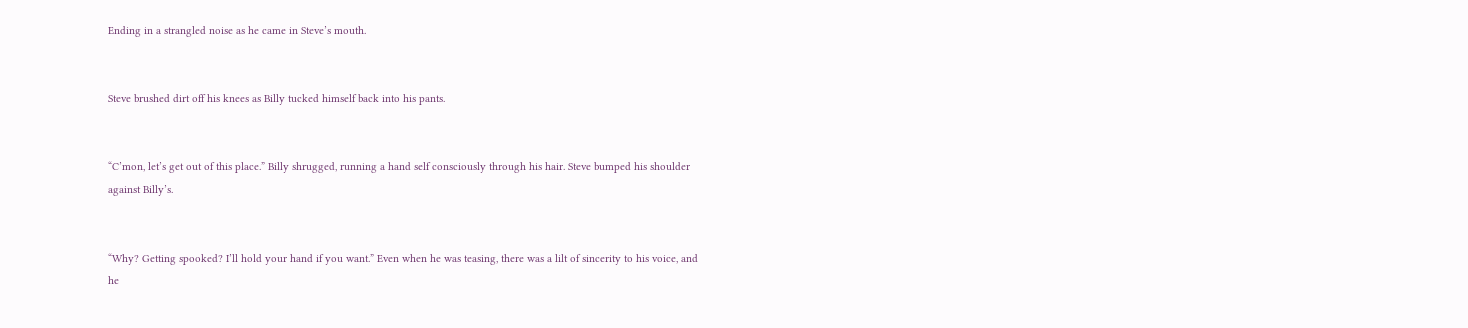Ending in a strangled noise as he came in Steve’s mouth.


Steve brushed dirt off his knees as Billy tucked himself back into his pants.


“C’mon, let’s get out of this place.” Billy shrugged, running a hand self consciously through his hair. Steve bumped his shoulder against Billy’s.


“Why? Getting spooked? I’ll hold your hand if you want.” Even when he was teasing, there was a lilt of sincerity to his voice, and he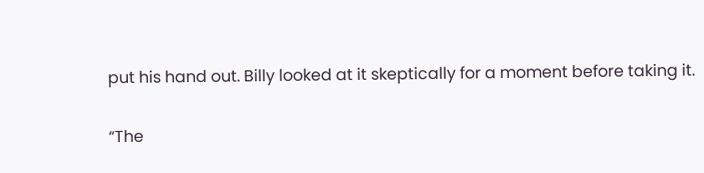put his hand out. Billy looked at it skeptically for a moment before taking it.

“The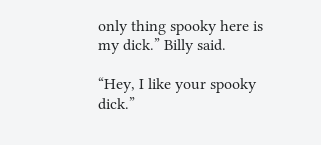only thing spooky here is my dick.” Billy said.

“Hey, I like your spooky dick.”